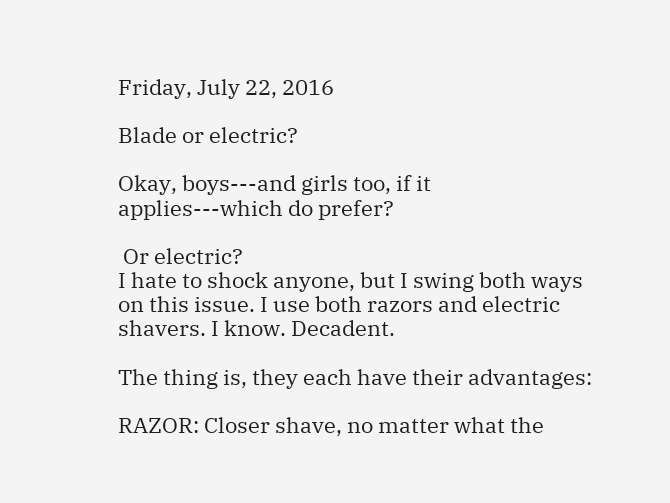Friday, July 22, 2016

Blade or electric?

Okay, boys---and girls too, if it applies---which do prefer?

 Or electric?
I hate to shock anyone, but I swing both ways on this issue. I use both razors and electric shavers. I know. Decadent.

The thing is, they each have their advantages:

RAZOR: Closer shave, no matter what the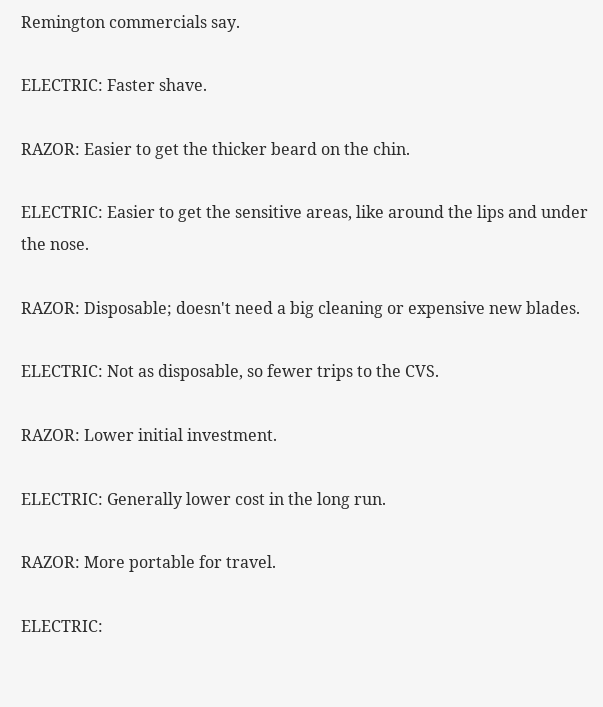Remington commercials say.

ELECTRIC: Faster shave.

RAZOR: Easier to get the thicker beard on the chin.

ELECTRIC: Easier to get the sensitive areas, like around the lips and under the nose.

RAZOR: Disposable; doesn't need a big cleaning or expensive new blades.

ELECTRIC: Not as disposable, so fewer trips to the CVS.

RAZOR: Lower initial investment.

ELECTRIC: Generally lower cost in the long run.

RAZOR: More portable for travel.

ELECTRIC: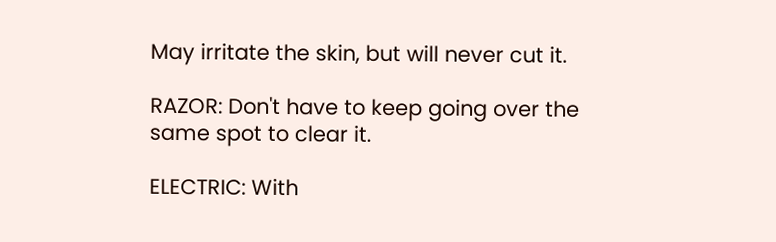May irritate the skin, but will never cut it.

RAZOR: Don't have to keep going over the same spot to clear it.

ELECTRIC: With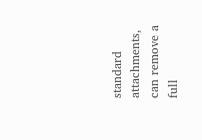standard attachments, can remove a full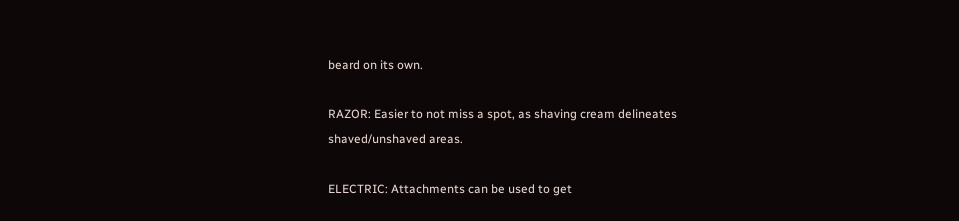beard on its own.

RAZOR: Easier to not miss a spot, as shaving cream delineates shaved/unshaved areas.

ELECTRIC: Attachments can be used to get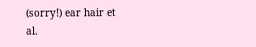(sorry!) ear hair et al.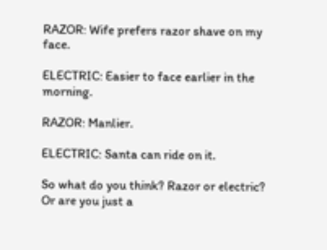RAZOR: Wife prefers razor shave on my face.

ELECTRIC: Easier to face earlier in the morning.

RAZOR: Manlier.

ELECTRIC: Santa can ride on it.

So what do you think? Razor or electric? Or are you just a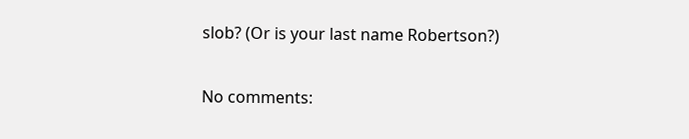slob? (Or is your last name Robertson?)

No comments: